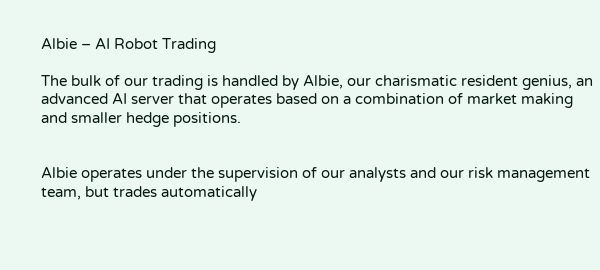Albie – AI Robot Trading

The bulk of our trading is handled by Albie, our charismatic resident genius, an advanced AI server that operates based on a combination of market making and smaller hedge positions.


Albie operates under the supervision of our analysts and our risk management team, but trades automatically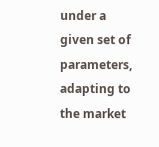under a given set of parameters, adapting to the market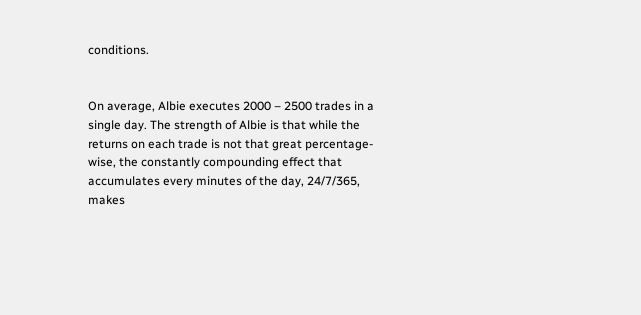conditions.


On average, Albie executes 2000 – 2500 trades in a single day. The strength of Albie is that while the returns on each trade is not that great percentage-wise, the constantly compounding effect that accumulates every minutes of the day, 24/7/365, makes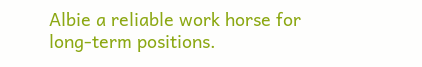Albie a reliable work horse for long-term positions.